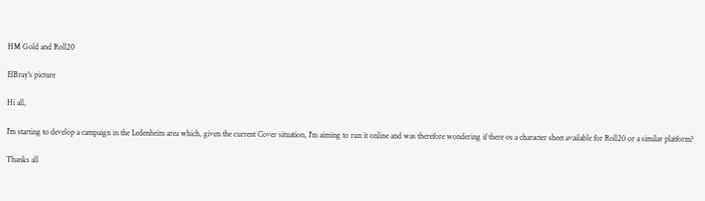HM Gold and Roll20

ElBray's picture

Hi all,

I'm starting to develop a campaign in the Ledenheim area which, given the current Cover situation, I'm aiming to run it online and was therefore wondering if there os a character sheet available for Roll20 or a similar platform?

Thanks all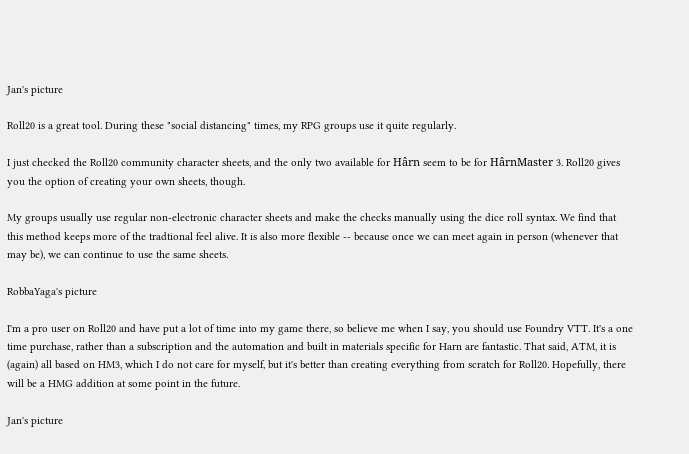Jan's picture

Roll20 is a great tool. During these "social distancing" times, my RPG groups use it quite regularly.

I just checked the Roll20 community character sheets, and the only two available for Hârn seem to be for HârnMaster 3. Roll20 gives you the option of creating your own sheets, though.

My groups usually use regular non-electronic character sheets and make the checks manually using the dice roll syntax. We find that this method keeps more of the tradtional feel alive. It is also more flexible -- because once we can meet again in person (whenever that may be), we can continue to use the same sheets.

RobbaYaga's picture

I'm a pro user on Roll20 and have put a lot of time into my game there, so believe me when I say, you should use Foundry VTT. It's a one time purchase, rather than a subscription and the automation and built in materials specific for Harn are fantastic. That said, ATM, it is (again) all based on HM3, which I do not care for myself, but it's better than creating everything from scratch for Roll20. Hopefully, there will be a HMG addition at some point in the future.

Jan's picture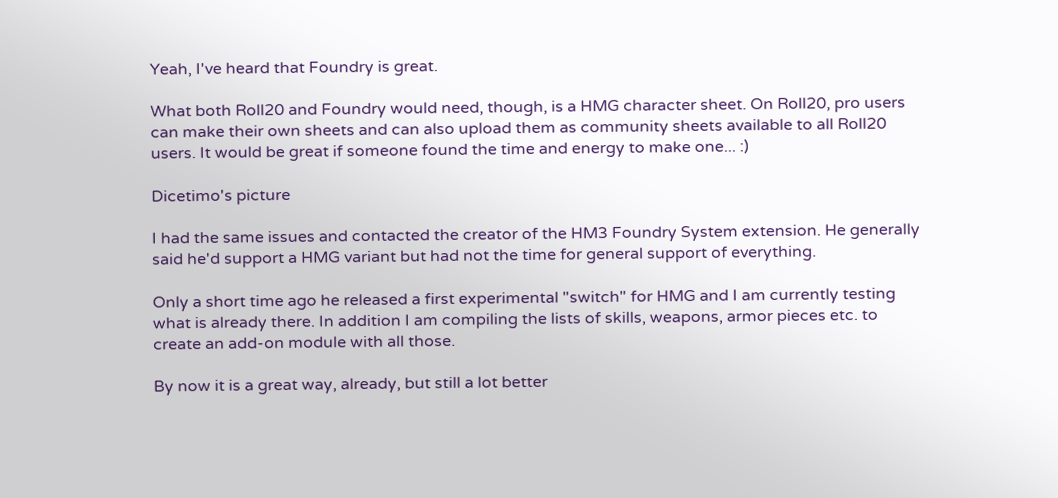Yeah, I've heard that Foundry is great.

What both Roll20 and Foundry would need, though, is a HMG character sheet. On Roll20, pro users can make their own sheets and can also upload them as community sheets available to all Roll20 users. It would be great if someone found the time and energy to make one... :)

Dicetimo's picture

I had the same issues and contacted the creator of the HM3 Foundry System extension. He generally said he'd support a HMG variant but had not the time for general support of everything.

Only a short time ago he released a first experimental "switch" for HMG and I am currently testing what is already there. In addition I am compiling the lists of skills, weapons, armor pieces etc. to create an add-on module with all those.

By now it is a great way, already, but still a lot better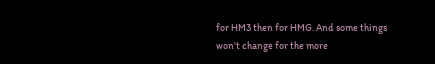for HM3 then for HMG. And some things won't change for the more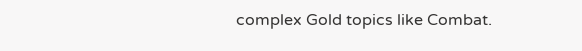complex Gold topics like Combat.